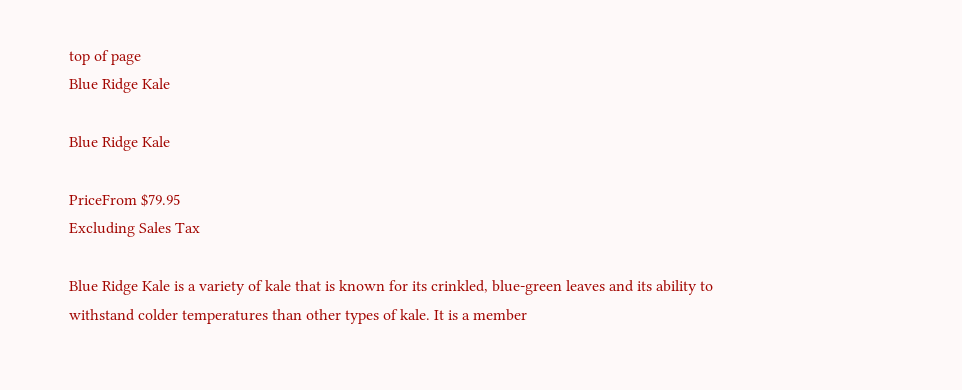top of page
Blue Ridge Kale

Blue Ridge Kale

PriceFrom $79.95
Excluding Sales Tax

Blue Ridge Kale is a variety of kale that is known for its crinkled, blue-green leaves and its ability to withstand colder temperatures than other types of kale. It is a member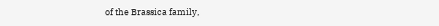of the Brassica family,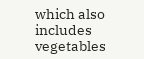which also includes vegetables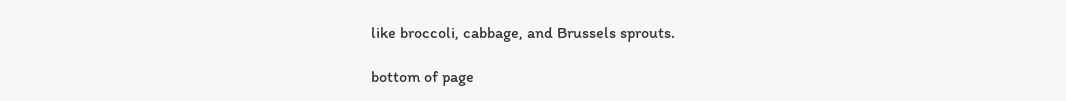like broccoli, cabbage, and Brussels sprouts.

bottom of page